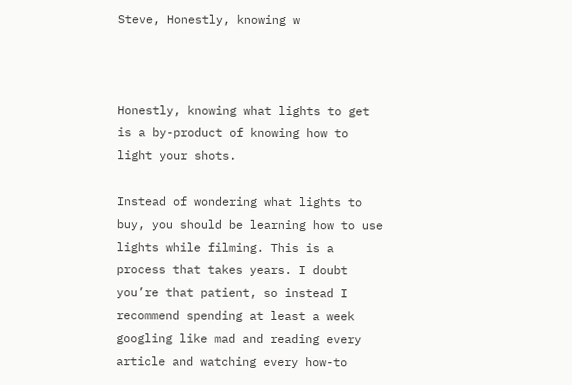Steve, Honestly, knowing w



Honestly, knowing what lights to get is a by-product of knowing how to light your shots.

Instead of wondering what lights to buy, you should be learning how to use lights while filming. This is a process that takes years. I doubt you’re that patient, so instead I recommend spending at least a week googling like mad and reading every article and watching every how-to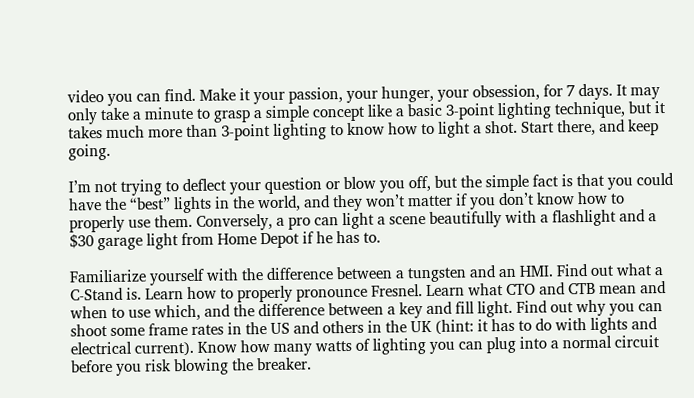video you can find. Make it your passion, your hunger, your obsession, for 7 days. It may only take a minute to grasp a simple concept like a basic 3-point lighting technique, but it takes much more than 3-point lighting to know how to light a shot. Start there, and keep going.

I’m not trying to deflect your question or blow you off, but the simple fact is that you could have the “best” lights in the world, and they won’t matter if you don’t know how to properly use them. Conversely, a pro can light a scene beautifully with a flashlight and a $30 garage light from Home Depot if he has to.

Familiarize yourself with the difference between a tungsten and an HMI. Find out what a C-Stand is. Learn how to properly pronounce Fresnel. Learn what CTO and CTB mean and when to use which, and the difference between a key and fill light. Find out why you can shoot some frame rates in the US and others in the UK (hint: it has to do with lights and electrical current). Know how many watts of lighting you can plug into a normal circuit before you risk blowing the breaker.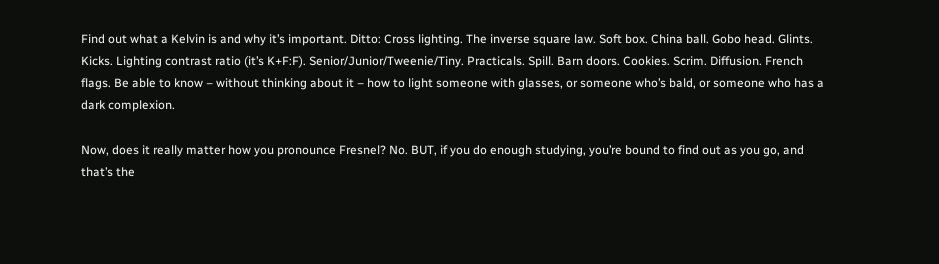Find out what a Kelvin is and why it’s important. Ditto: Cross lighting. The inverse square law. Soft box. China ball. Gobo head. Glints. Kicks. Lighting contrast ratio (it’s K+F:F). Senior/Junior/Tweenie/Tiny. Practicals. Spill. Barn doors. Cookies. Scrim. Diffusion. French flags. Be able to know – without thinking about it – how to light someone with glasses, or someone who’s bald, or someone who has a dark complexion.

Now, does it really matter how you pronounce Fresnel? No. BUT, if you do enough studying, you’re bound to find out as you go, and that’s the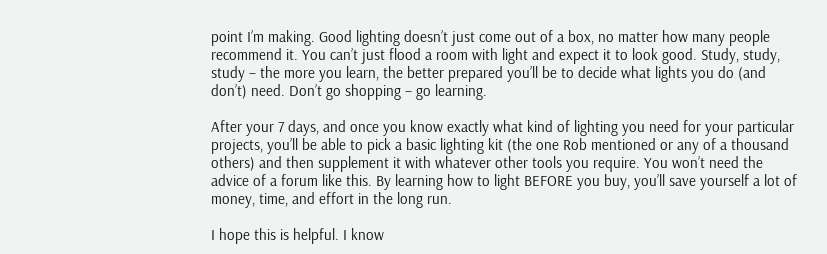point I’m making. Good lighting doesn’t just come out of a box, no matter how many people recommend it. You can’t just flood a room with light and expect it to look good. Study, study, study – the more you learn, the better prepared you’ll be to decide what lights you do (and don’t) need. Don’t go shopping – go learning.

After your 7 days, and once you know exactly what kind of lighting you need for your particular projects, you’ll be able to pick a basic lighting kit (the one Rob mentioned or any of a thousand others) and then supplement it with whatever other tools you require. You won’t need the advice of a forum like this. By learning how to light BEFORE you buy, you’ll save yourself a lot of money, time, and effort in the long run.

I hope this is helpful. I know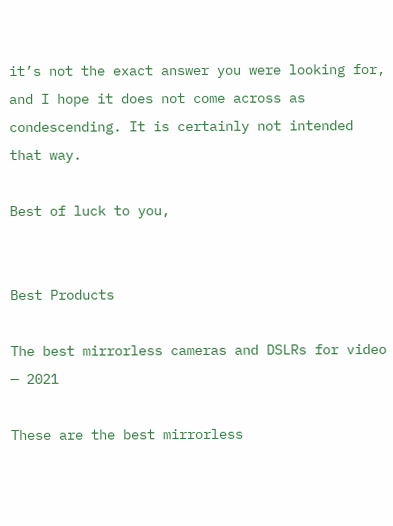it’s not the exact answer you were looking for, and I hope it does not come across as condescending. It is certainly not intended that way.

Best of luck to you,


Best Products

The best mirrorless cameras and DSLRs for video — 2021

These are the best mirrorless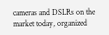cameras and DSLRs on the market today, organized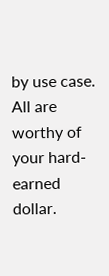by use case. All are worthy of your hard-earned dollar.